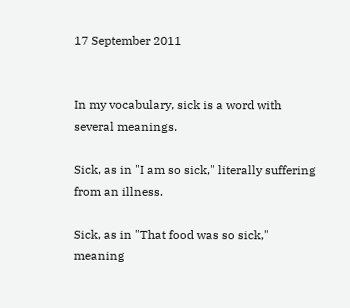17 September 2011


In my vocabulary, sick is a word with several meanings.

Sick, as in "I am so sick," literally suffering from an illness.

Sick, as in "That food was so sick," meaning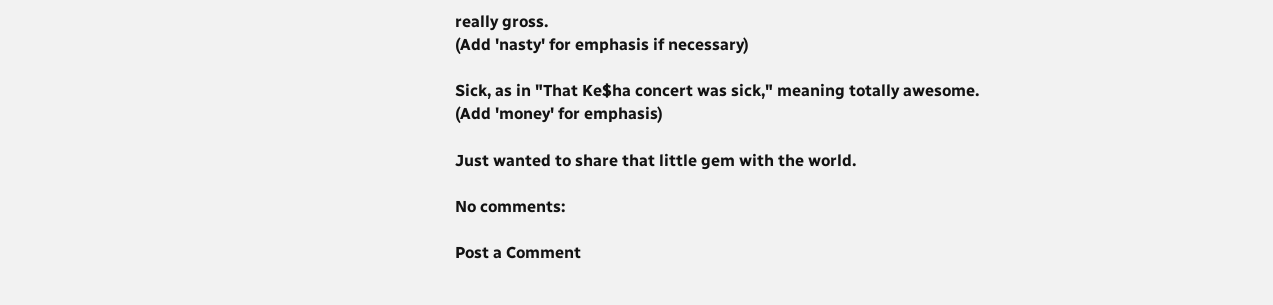really gross.
(Add 'nasty' for emphasis if necessary)

Sick, as in "That Ke$ha concert was sick," meaning totally awesome.
(Add 'money' for emphasis)

Just wanted to share that little gem with the world.

No comments:

Post a Comment